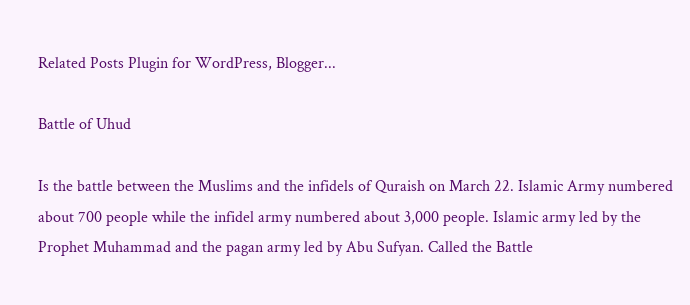Related Posts Plugin for WordPress, Blogger...

Battle of Uhud

Is the battle between the Muslims and the infidels of Quraish on March 22. Islamic Army numbered about 700 people while the infidel army numbered about 3,000 people. Islamic army led by the Prophet Muhammad and the pagan army led by Abu Sufyan. Called the Battle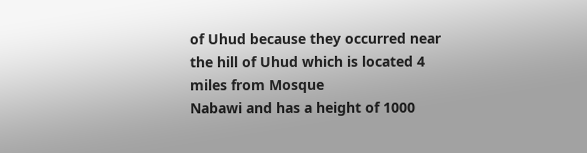of Uhud because they occurred near the hill of Uhud which is located 4 miles from Mosque
Nabawi and has a height of 1000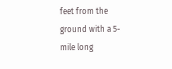feet from the ground with a 5-mile long